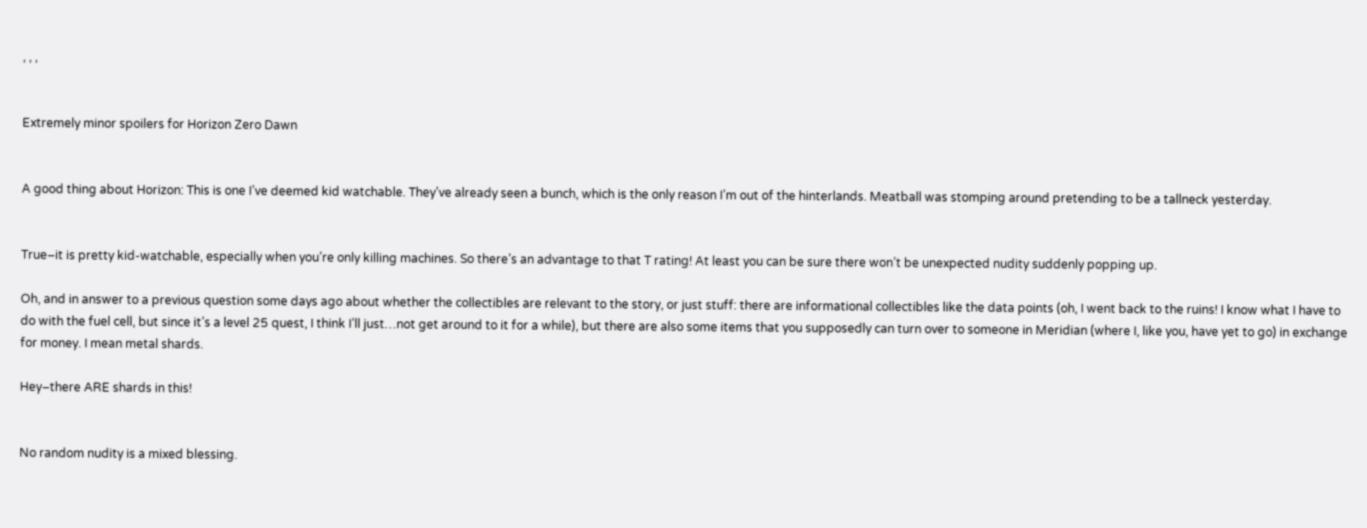, , ,


Extremely minor spoilers for Horizon Zero Dawn


A good thing about Horizon: This is one I’ve deemed kid watchable. They’ve already seen a bunch, which is the only reason I’m out of the hinterlands. Meatball was stomping around pretending to be a tallneck yesterday.


True–it is pretty kid-watchable, especially when you’re only killing machines. So there’s an advantage to that T rating! At least you can be sure there won’t be unexpected nudity suddenly popping up.

Oh, and in answer to a previous question some days ago about whether the collectibles are relevant to the story, or just stuff: there are informational collectibles like the data points (oh, I went back to the ruins! I know what I have to do with the fuel cell, but since it’s a level 25 quest, I think I’ll just…not get around to it for a while), but there are also some items that you supposedly can turn over to someone in Meridian (where I, like you, have yet to go) in exchange for money. I mean metal shards.

Hey–there ARE shards in this!


No random nudity is a mixed blessing.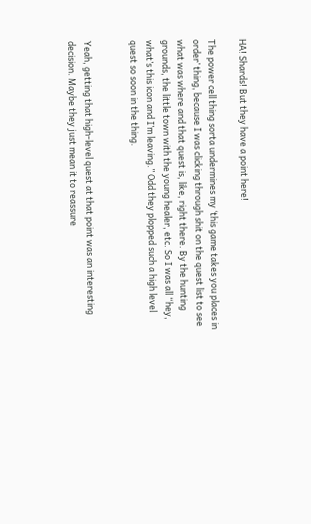HA! Shards! But they have a point here!

The power cell thing sorta undermines my ‘this game takes you places in order’ thing, because I was clicking through shit on the quest list to see what was where and that quest is, like, right there. By the hunting grounds, the little town with the young healer, etc. So I was all “hey, what’s this icon and I’m leaving.” Odd they plopped such a high level quest so soon in the thing.


Yeah, getting that high-level quest at that point was an interesting decision. Maybe they just mean it to reassure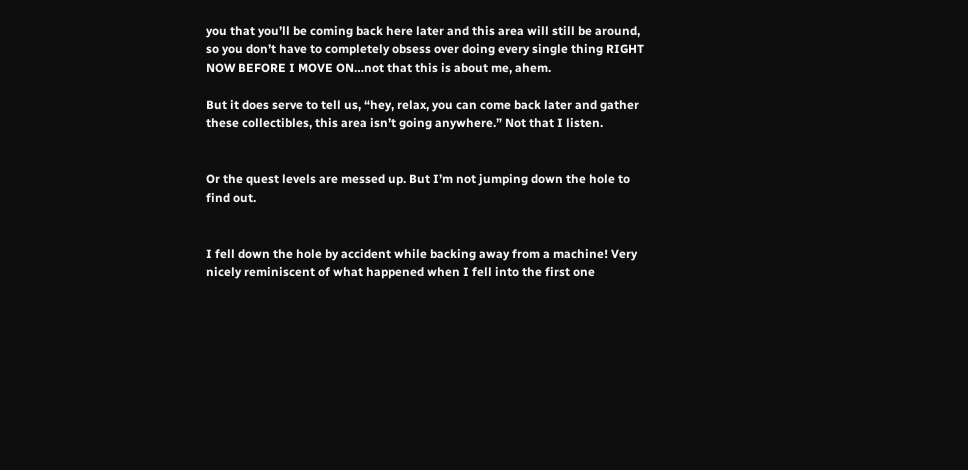you that you’ll be coming back here later and this area will still be around, so you don’t have to completely obsess over doing every single thing RIGHT NOW BEFORE I MOVE ON…not that this is about me, ahem.

But it does serve to tell us, “hey, relax, you can come back later and gather these collectibles, this area isn’t going anywhere.” Not that I listen.


Or the quest levels are messed up. But I’m not jumping down the hole to find out.


I fell down the hole by accident while backing away from a machine! Very nicely reminiscent of what happened when I fell into the first one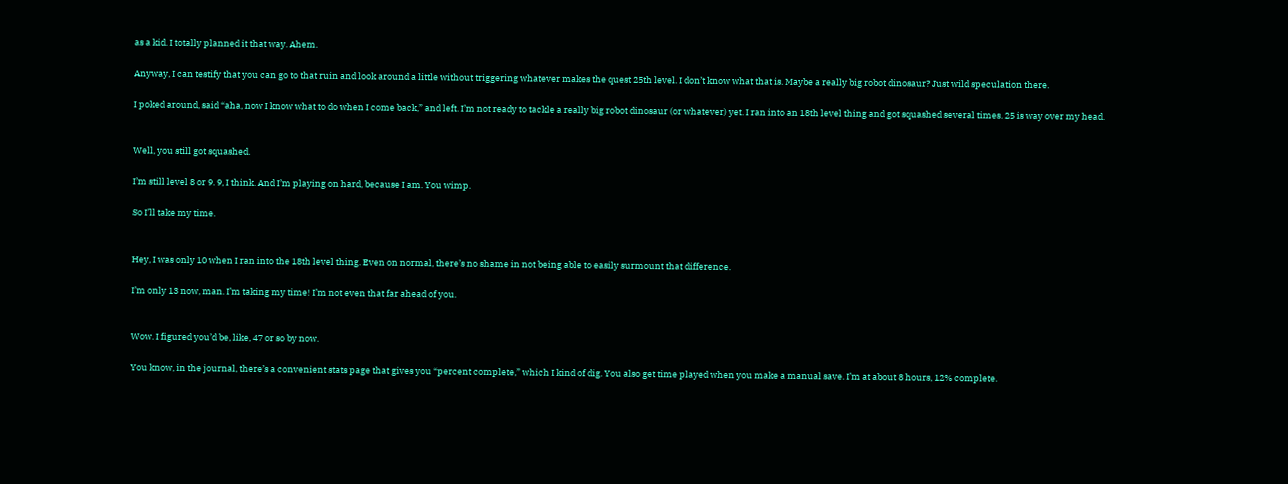as a kid. I totally planned it that way. Ahem.

Anyway, I can testify that you can go to that ruin and look around a little without triggering whatever makes the quest 25th level. I don’t know what that is. Maybe a really big robot dinosaur? Just wild speculation there.

I poked around, said “aha, now I know what to do when I come back,” and left. I’m not ready to tackle a really big robot dinosaur (or whatever) yet. I ran into an 18th level thing and got squashed several times. 25 is way over my head.


Well, you still got squashed.

I’m still level 8 or 9. 9, I think. And I’m playing on hard, because I am. You wimp.

So I’ll take my time.


Hey, I was only 10 when I ran into the 18th level thing. Even on normal, there’s no shame in not being able to easily surmount that difference.

I’m only 13 now, man. I’m taking my time! I’m not even that far ahead of you.


Wow. I figured you’d be, like, 47 or so by now.

You know, in the journal, there’s a convenient stats page that gives you “percent complete,” which I kind of dig. You also get time played when you make a manual save. I’m at about 8 hours, 12% complete.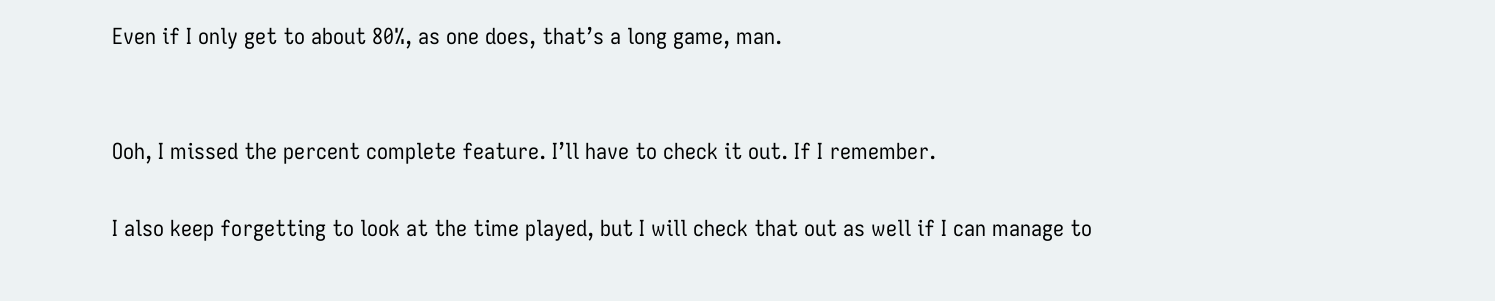Even if I only get to about 80%, as one does, that’s a long game, man.


Ooh, I missed the percent complete feature. I’ll have to check it out. If I remember.

I also keep forgetting to look at the time played, but I will check that out as well if I can manage to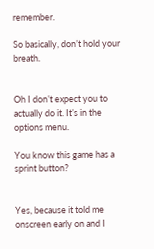remember.

So basically, don’t hold your breath.


Oh I don’t expect you to actually do it. It’s in the options menu.

You know this game has a sprint button?


Yes, because it told me onscreen early on and I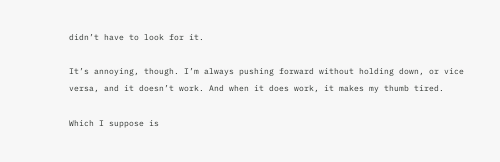didn’t have to look for it.

It’s annoying, though. I’m always pushing forward without holding down, or vice versa, and it doesn’t work. And when it does work, it makes my thumb tired.

Which I suppose is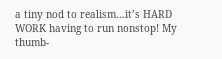a tiny nod to realism…it’s HARD WORK having to run nonstop! My thumb-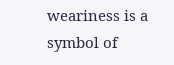weariness is a symbol of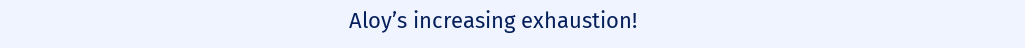Aloy’s increasing exhaustion!